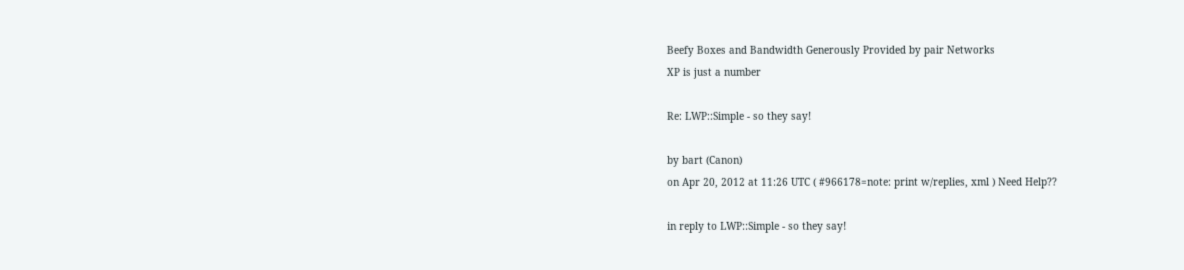Beefy Boxes and Bandwidth Generously Provided by pair Networks
XP is just a number

Re: LWP::Simple - so they say!

by bart (Canon)
on Apr 20, 2012 at 11:26 UTC ( #966178=note: print w/replies, xml ) Need Help??

in reply to LWP::Simple - so they say!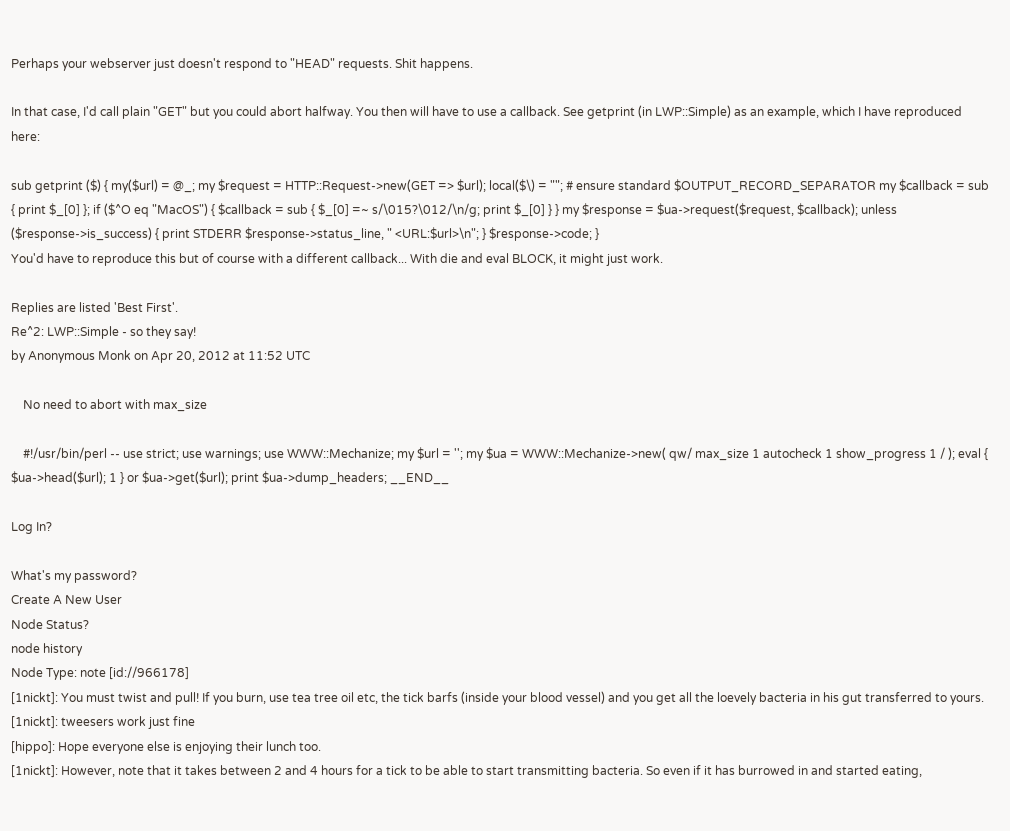Perhaps your webserver just doesn't respond to "HEAD" requests. Shit happens.

In that case, I'd call plain "GET" but you could abort halfway. You then will have to use a callback. See getprint (in LWP::Simple) as an example, which I have reproduced here:

sub getprint ($) { my($url) = @_; my $request = HTTP::Request->new(GET => $url); local($\) = ""; # ensure standard $OUTPUT_RECORD_SEPARATOR my $callback = sub { print $_[0] }; if ($^O eq "MacOS") { $callback = sub { $_[0] =~ s/\015?\012/\n/g; print $_[0] } } my $response = $ua->request($request, $callback); unless ($response->is_success) { print STDERR $response->status_line, " <URL:$url>\n"; } $response->code; }
You'd have to reproduce this but of course with a different callback... With die and eval BLOCK, it might just work.

Replies are listed 'Best First'.
Re^2: LWP::Simple - so they say!
by Anonymous Monk on Apr 20, 2012 at 11:52 UTC

    No need to abort with max_size

    #!/usr/bin/perl -- use strict; use warnings; use WWW::Mechanize; my $url = ''; my $ua = WWW::Mechanize->new( qw/ max_size 1 autocheck 1 show_progress 1 / ); eval { $ua->head($url); 1 } or $ua->get($url); print $ua->dump_headers; __END__

Log In?

What's my password?
Create A New User
Node Status?
node history
Node Type: note [id://966178]
[1nickt]: You must twist and pull! If you burn, use tea tree oil etc, the tick barfs (inside your blood vessel) and you get all the loevely bacteria in his gut transferred to yours.
[1nickt]: tweesers work just fine
[hippo]: Hope everyone else is enjoying their lunch too.
[1nickt]: However, note that it takes between 2 and 4 hours for a tick to be able to start transmitting bacteria. So even if it has burrowed in and started eating,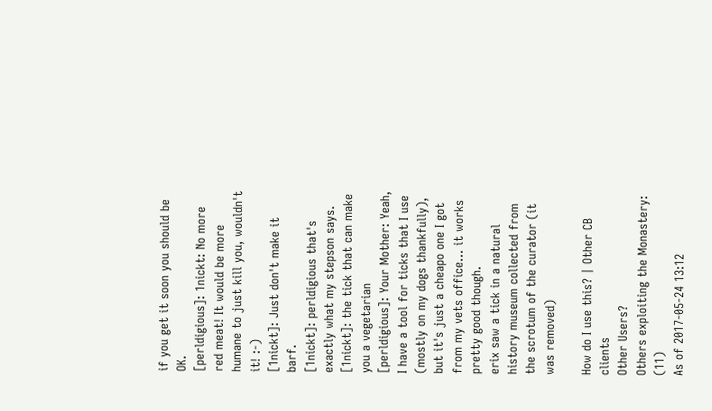if you get it soon you should be OK.
[perldigious]: 1nickt: No more red meat! It would be more humane to just kill you, wouldn't it! :-)
[1nickt]: Just don't make it barf.
[1nickt]: perldigious that's exactly what my stepson says.
[1nickt]: the tick that can make you a vegetarian
[perldigious]: Your Mother: Yeah, I have a tool for ticks that I use (mostly on my dogs thankfully), but it's just a cheapo one I got from my vets office... it works pretty good though.
erix saw a tick in a natural history museum collected from the scrotum of the curator (it was removed)

How do I use this? | Other CB clients
Other Users?
Others exploiting the Monastery: (11)
As of 2017-05-24 13:12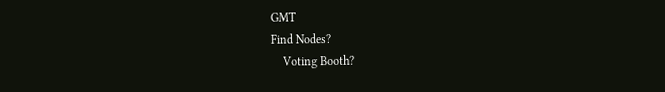GMT
Find Nodes?
    Voting Booth?